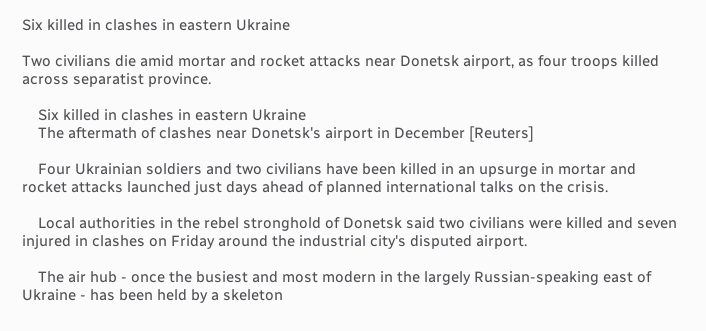Six killed in clashes in eastern Ukraine

Two civilians die amid mortar and rocket attacks near Donetsk airport, as four troops killed across separatist province.

    Six killed in clashes in eastern Ukraine
    The aftermath of clashes near Donetsk's airport in December [Reuters]

    Four Ukrainian soldiers and two civilians have been killed in an upsurge in mortar and rocket attacks launched just days ahead of planned international talks on the crisis.

    Local authorities in the rebel stronghold of Donetsk said two civilians were killed and seven injured in clashes on Friday around the industrial city's disputed airport.

    The air hub - once the busiest and most modern in the largely Russian-speaking east of Ukraine - has been held by a skeleton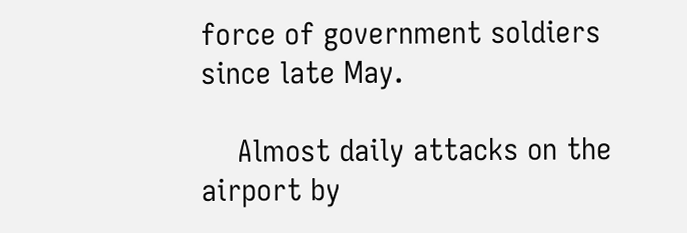force of government soldiers since late May.

    Almost daily attacks on the airport by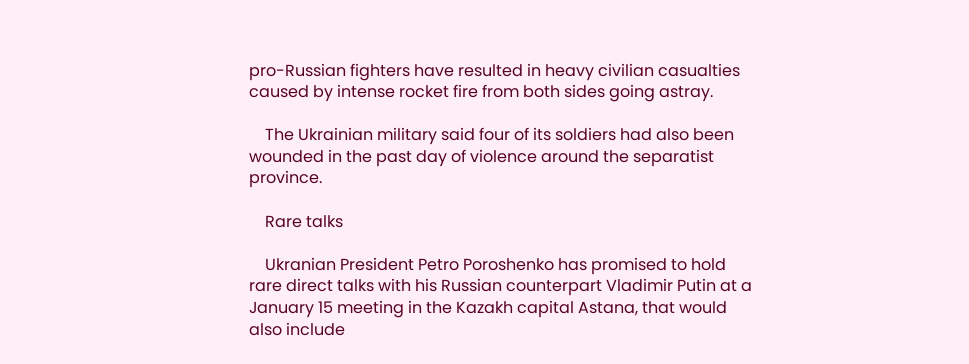pro-Russian fighters have resulted in heavy civilian casualties caused by intense rocket fire from both sides going astray.

    The Ukrainian military said four of its soldiers had also been wounded in the past day of violence around the separatist province.

    Rare talks

    Ukranian President Petro Poroshenko has promised to hold rare direct talks with his Russian counterpart Vladimir Putin at a January 15 meeting in the Kazakh capital Astana, that would also include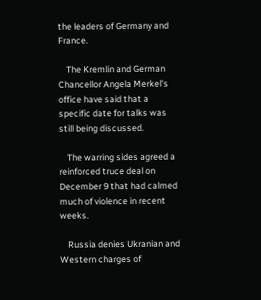the leaders of Germany and France.

    The Kremlin and German Chancellor Angela Merkel's office have said that a specific date for talks was still being discussed.

    The warring sides agreed a reinforced truce deal on December 9 that had calmed much of violence in recent weeks.

    Russia denies Ukranian and Western charges of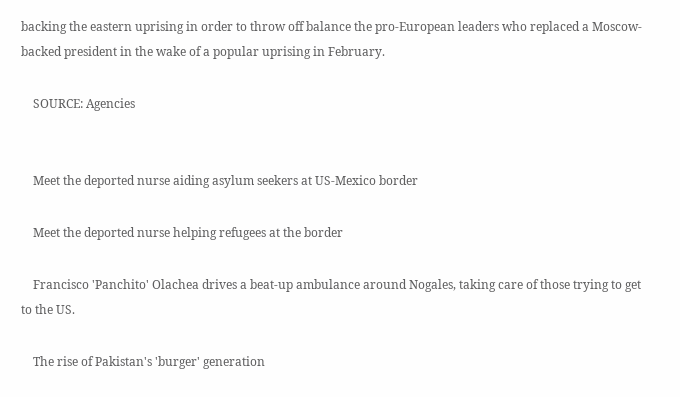backing the eastern uprising in order to throw off balance the pro-European leaders who replaced a Moscow-backed president in the wake of a popular uprising in February.

    SOURCE: Agencies


    Meet the deported nurse aiding asylum seekers at US-Mexico border

    Meet the deported nurse helping refugees at the border

    Francisco 'Panchito' Olachea drives a beat-up ambulance around Nogales, taking care of those trying to get to the US.

    The rise of Pakistan's 'burger' generation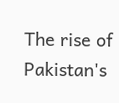The rise of Pakistan's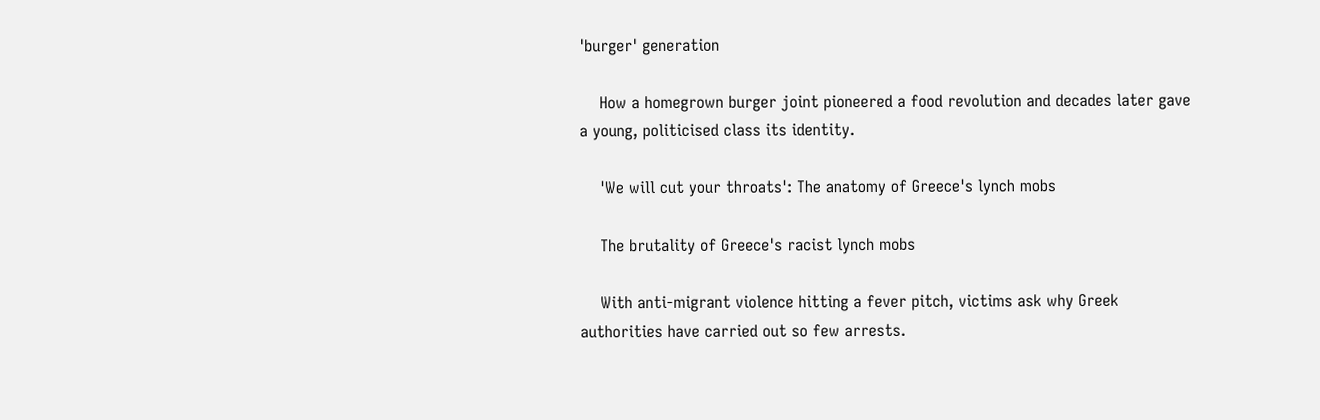'burger' generation

    How a homegrown burger joint pioneered a food revolution and decades later gave a young, politicised class its identity.

    'We will cut your throats': The anatomy of Greece's lynch mobs

    The brutality of Greece's racist lynch mobs

    With anti-migrant violence hitting a fever pitch, victims ask why Greek authorities have carried out so few arrests.